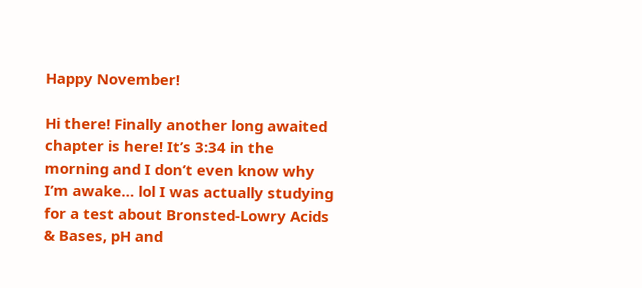Happy November!

Hi there! Finally another long awaited chapter is here! It’s 3:34 in the morning and I don’t even know why I’m awake… lol I was actually studying for a test about Bronsted-Lowry Acids & Bases, pH and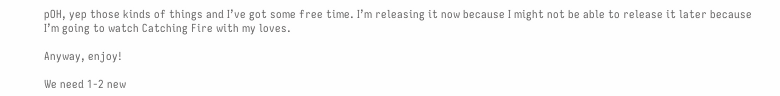pOH, yep those kinds of things and I’ve got some free time. I’m releasing it now because I might not be able to release it later because I’m going to watch Catching Fire with my loves.

Anyway, enjoy!

We need 1-2 new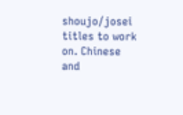shoujo/josei titles to work on. Chinese and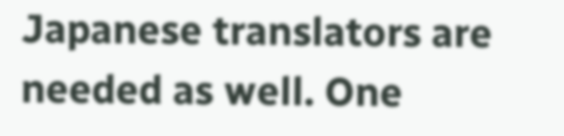Japanese translators are needed as well. One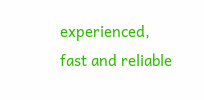experienced, fast and reliable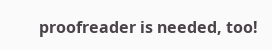proofreader is needed, too!